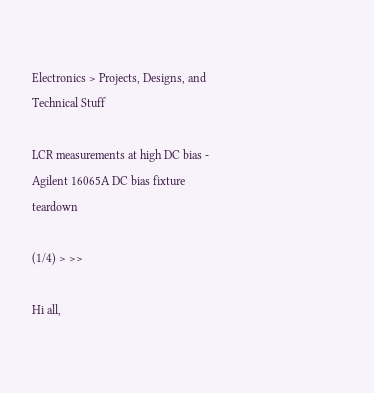Electronics > Projects, Designs, and Technical Stuff

LCR measurements at high DC bias - Agilent 16065A DC bias fixture teardown

(1/4) > >>

Hi all,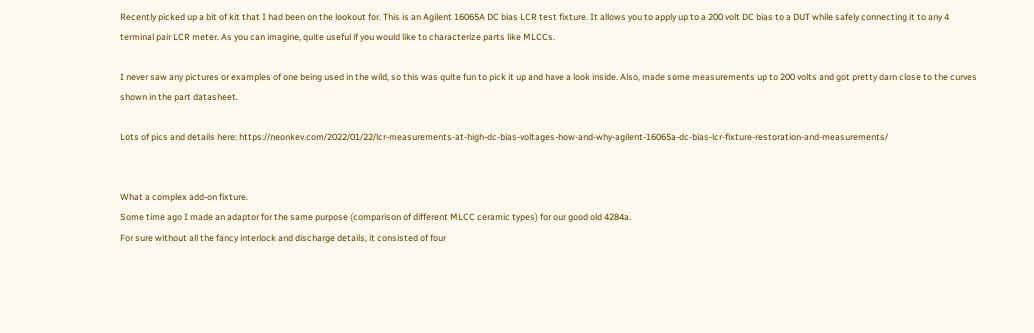Recently picked up a bit of kit that I had been on the lookout for. This is an Agilent 16065A DC bias LCR test fixture. It allows you to apply up to a 200 volt DC bias to a DUT while safely connecting it to any 4 terminal pair LCR meter. As you can imagine, quite useful if you would like to characterize parts like MLCCs.

I never saw any pictures or examples of one being used in the wild, so this was quite fun to pick it up and have a look inside. Also, made some measurements up to 200 volts and got pretty darn close to the curves shown in the part datasheet.

Lots of pics and details here: https://neonkev.com/2022/01/22/lcr-measurements-at-high-dc-bias-voltages-how-and-why-agilent-16065a-dc-bias-lcr-fixture-restoration-and-measurements/


What a complex add-on fixture.
Some time ago I made an adaptor for the same purpose (comparison of different MLCC ceramic types) for our good old 4284a.
For sure without all the fancy interlock and discharge details, it consisted of four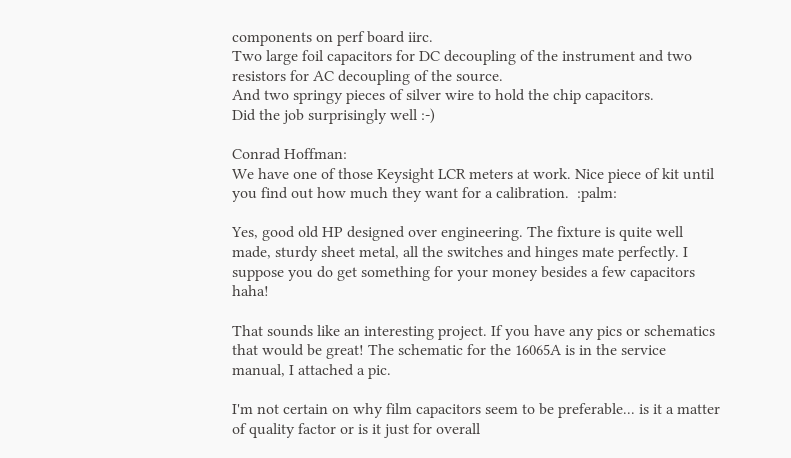components on perf board iirc.
Two large foil capacitors for DC decoupling of the instrument and two resistors for AC decoupling of the source.
And two springy pieces of silver wire to hold the chip capacitors.
Did the job surprisingly well :-)

Conrad Hoffman:
We have one of those Keysight LCR meters at work. Nice piece of kit until you find out how much they want for a calibration.  :palm:

Yes, good old HP designed over engineering. The fixture is quite well made, sturdy sheet metal, all the switches and hinges mate perfectly. I suppose you do get something for your money besides a few capacitors haha!

That sounds like an interesting project. If you have any pics or schematics that would be great! The schematic for the 16065A is in the service manual, I attached a pic.

I'm not certain on why film capacitors seem to be preferable... is it a matter of quality factor or is it just for overall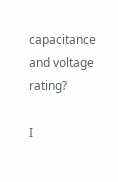capacitance and voltage rating?

I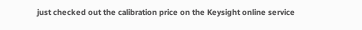just checked out the calibration price on the Keysight online service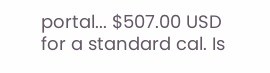portal... $507.00 USD for a standard cal. Is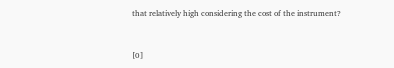that relatively high considering the cost of the instrument?


[0]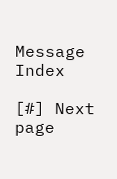Message Index

[#] Next page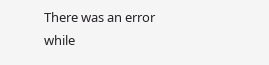There was an error while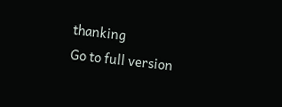thanking
Go to full version